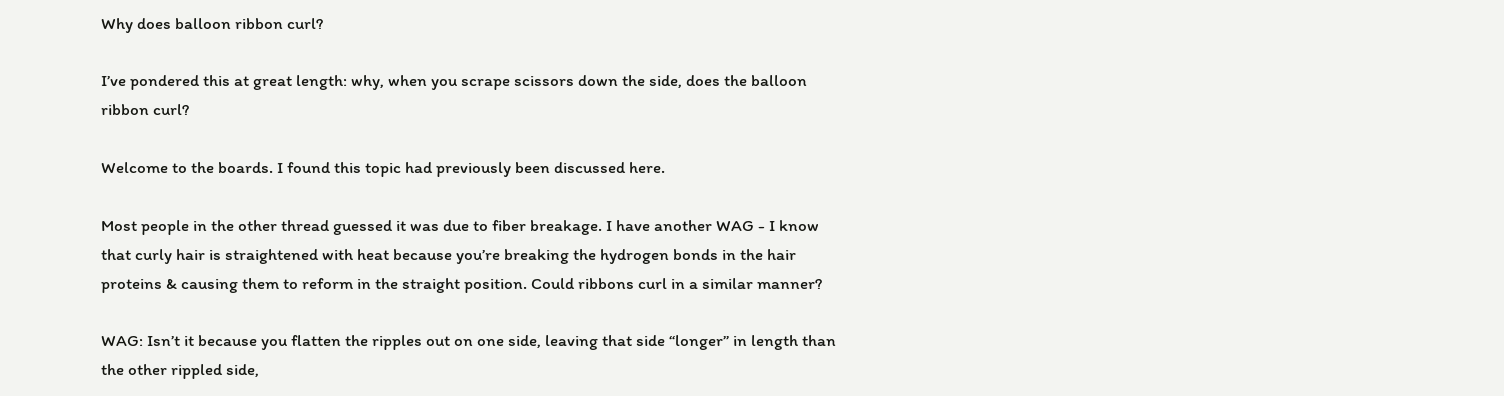Why does balloon ribbon curl?

I’ve pondered this at great length: why, when you scrape scissors down the side, does the balloon ribbon curl?

Welcome to the boards. I found this topic had previously been discussed here.

Most people in the other thread guessed it was due to fiber breakage. I have another WAG - I know that curly hair is straightened with heat because you’re breaking the hydrogen bonds in the hair proteins & causing them to reform in the straight position. Could ribbons curl in a similar manner?

WAG: Isn’t it because you flatten the ripples out on one side, leaving that side “longer” in length than the other rippled side,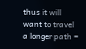thus it will want to travel a longer path =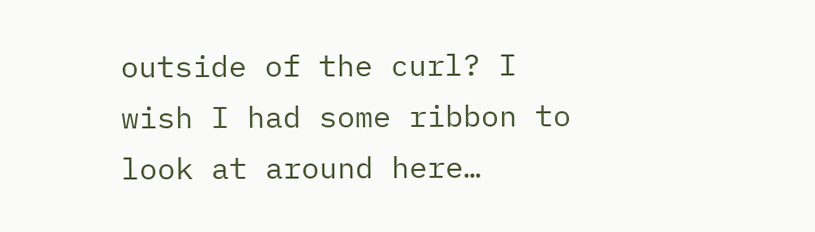outside of the curl? I wish I had some ribbon to look at around here…